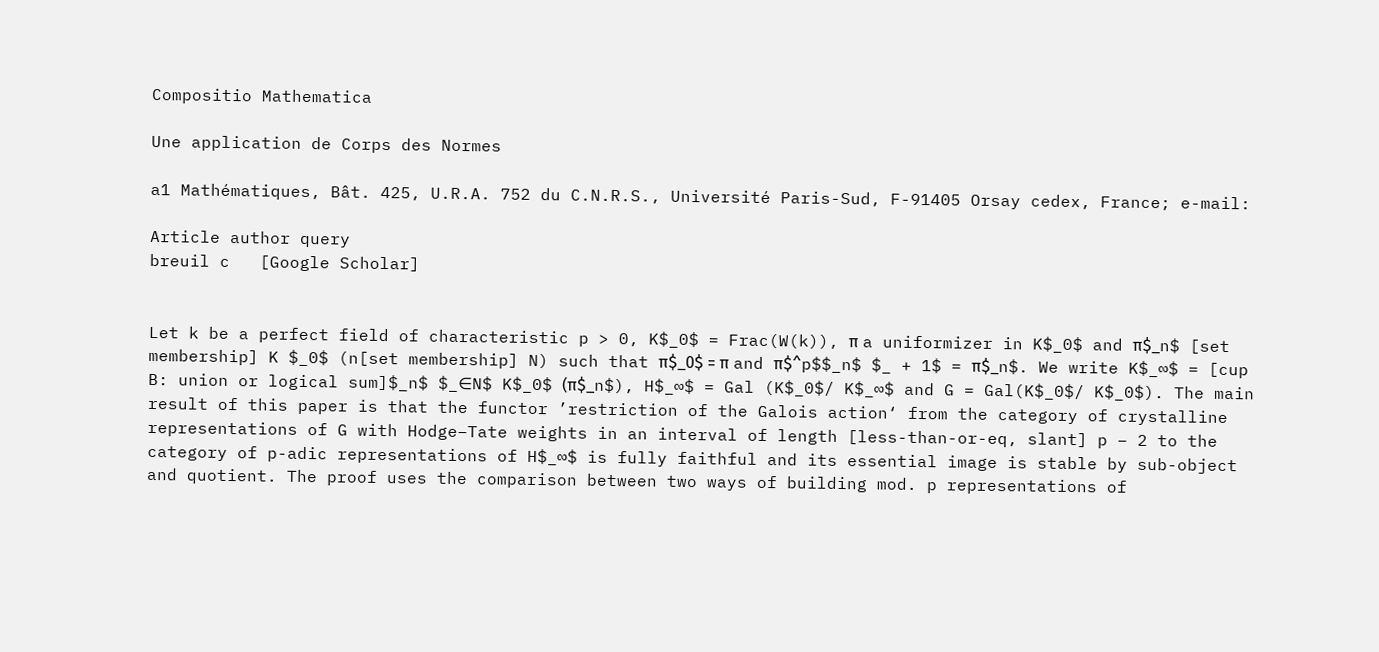Compositio Mathematica

Une application de Corps des Normes

a1 Mathématiques, Bât. 425, U.R.A. 752 du C.N.R.S., Université Paris-Sud, F-91405 Orsay cedex, France; e-mail:

Article author query
breuil c   [Google Scholar]


Let k be a perfect field of characteristic p > 0, K$_0$ = Frac(W(k)), π a uniformizer in K$_0$ and π$_n$ [set membership] K $_0$ (n[set membership] N) such that π$_0$ = π and π$^p$$_n$ $_ + 1$ = π$_n$. We write K$_∞$ = [cup B: union or logical sum]$_n$ $_∈N$ K$_0$ (π$_n$), H$_∞$ = Gal (K$_0$/ K$_∞$ and G = Gal(K$_0$/ K$_0$). The main result of this paper is that the functor ’restriction of the Galois action‘ from the category of crystalline representations of G with Hodge–Tate weights in an interval of length [less-than-or-eq, slant] p − 2 to the category of p-adic representations of H$_∞$ is fully faithful and its essential image is stable by sub-object and quotient. The proof uses the comparison between two ways of building mod. p representations of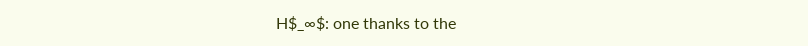H$_∞$: one thanks to the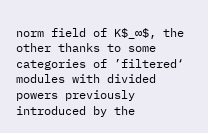norm field of K$_∞$, the other thanks to some categories of ’filtered‘ modules with divided powers previously introduced by the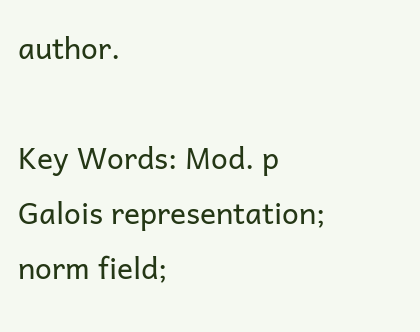author.

Key Words: Mod. p Galois representation; norm field;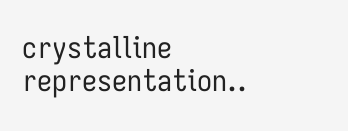crystalline representation..